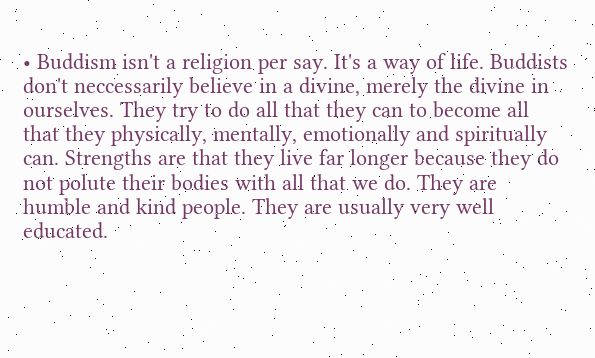• Buddism isn't a religion per say. It's a way of life. Buddists don't neccessarily believe in a divine, merely the divine in ourselves. They try to do all that they can to become all that they physically, mentally, emotionally and spiritually can. Strengths are that they live far longer because they do not polute their bodies with all that we do. They are humble and kind people. They are usually very well educated.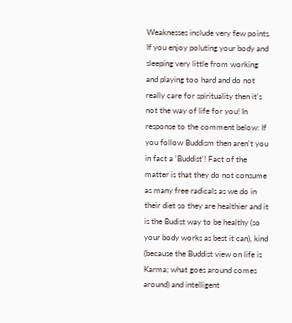Weaknesses include very few points. If you enjoy poluting your body and sleeping very little from working and playing too hard and do not really care for spirituality then it's not the way of life for you! In response to the comment below: If you follow Buddism then aren't you in fact a 'Buddist'! Fact of the matter is that they do not consume as many free radicals as we do in their diet so they are healthier and it is the Budist way to be healthy (so your body works as best it can), kind (because the Buddist view on life is Karma; what goes around comes around) and intelligent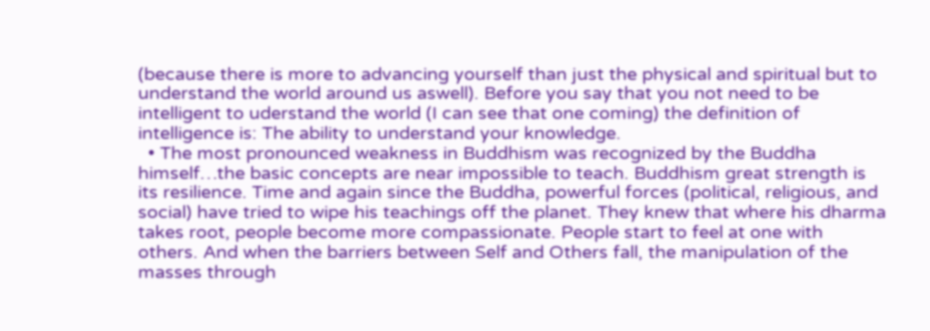(because there is more to advancing yourself than just the physical and spiritual but to understand the world around us aswell). Before you say that you not need to be intelligent to uderstand the world (I can see that one coming) the definition of intelligence is: The ability to understand your knowledge.
  • The most pronounced weakness in Buddhism was recognized by the Buddha himself…the basic concepts are near impossible to teach. Buddhism great strength is its resilience. Time and again since the Buddha, powerful forces (political, religious, and social) have tried to wipe his teachings off the planet. They knew that where his dharma takes root, people become more compassionate. People start to feel at one with others. And when the barriers between Self and Others fall, the manipulation of the masses through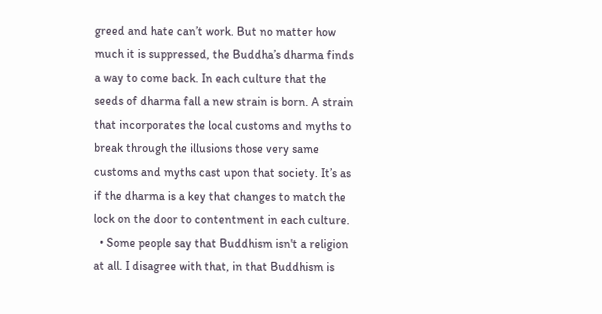greed and hate can’t work. But no matter how much it is suppressed, the Buddha’s dharma finds a way to come back. In each culture that the seeds of dharma fall a new strain is born. A strain that incorporates the local customs and myths to break through the illusions those very same customs and myths cast upon that society. It’s as if the dharma is a key that changes to match the lock on the door to contentment in each culture.
  • Some people say that Buddhism isn't a religion at all. I disagree with that, in that Buddhism is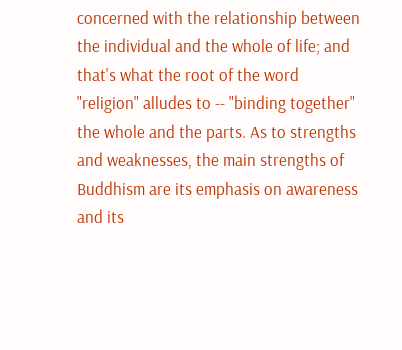concerned with the relationship between the individual and the whole of life; and that's what the root of the word "religion" alludes to -- "binding together" the whole and the parts. As to strengths and weaknesses, the main strengths of Buddhism are its emphasis on awareness and its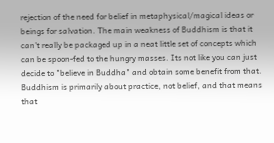rejection of the need for belief in metaphysical/magical ideas or beings for salvation. The main weakness of Buddhism is that it can't really be packaged up in a neat little set of concepts which can be spoon-fed to the hungry masses. Its not like you can just decide to "believe in Buddha" and obtain some benefit from that. Buddhism is primarily about practice, not belief, and that means that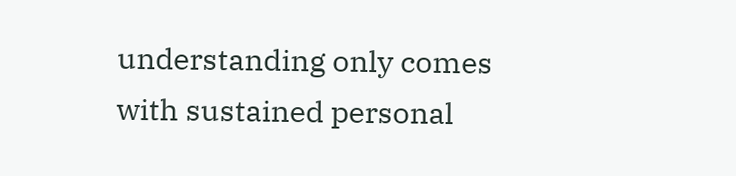understanding only comes with sustained personal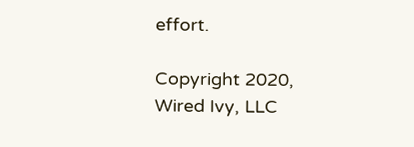effort.

Copyright 2020, Wired Ivy, LLC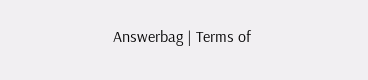Answerbag | Terms of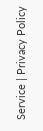Service | Privacy Policy